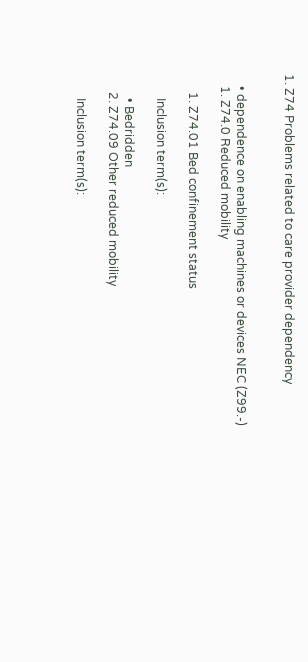1. Z74 Problems related to care provider dependency


    • dependence on enabling machines or devices NEC (Z99.-)
    1. Z74.0 Reduced mobility

      1. Z74.01 Bed confinement status

        Inclusion term(s):

        • Bedridden
      2. Z74.09 Other reduced mobility

        Inclusion term(s):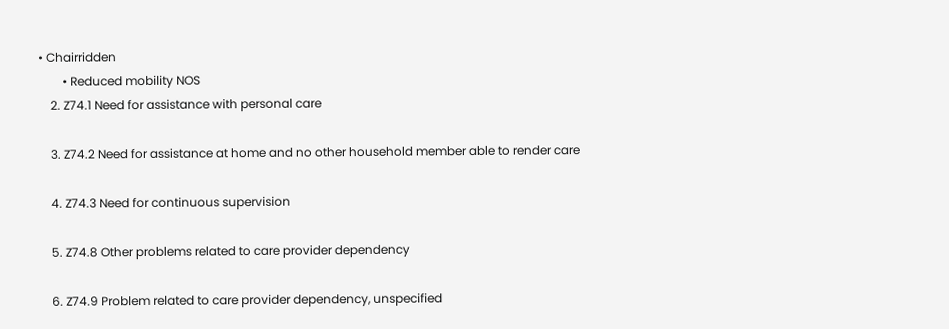• Chairridden
        • Reduced mobility NOS
    2. Z74.1 Need for assistance with personal care

    3. Z74.2 Need for assistance at home and no other household member able to render care

    4. Z74.3 Need for continuous supervision

    5. Z74.8 Other problems related to care provider dependency

    6. Z74.9 Problem related to care provider dependency, unspecified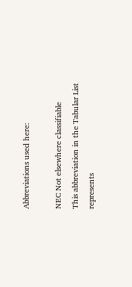Abbreviations used here:

NEC Not elsewhere classifiable
This abbreviation in the Tabular List represents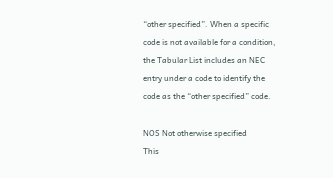“other specified”. When a specific code is not available for a condition, the Tabular List includes an NEC entry under a code to identify the code as the “other specified” code.

NOS Not otherwise specified
This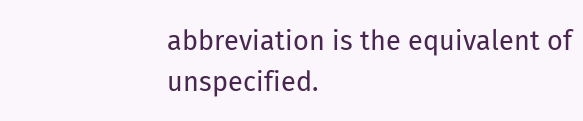abbreviation is the equivalent of unspecified.